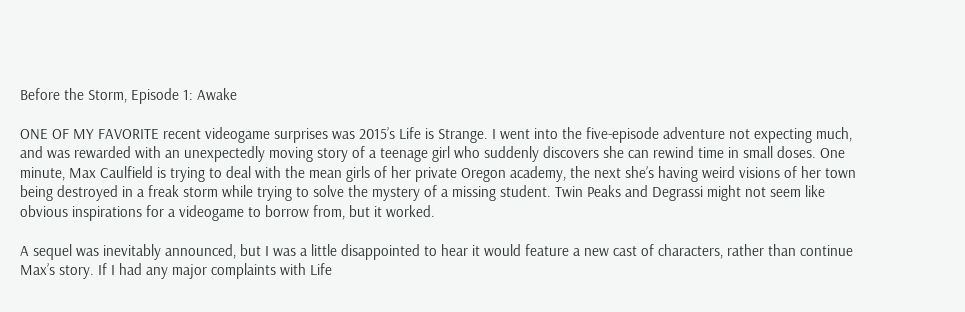Before the Storm, Episode 1: Awake

ONE OF MY FAVORITE recent videogame surprises was 2015’s Life is Strange. I went into the five-episode adventure not expecting much, and was rewarded with an unexpectedly moving story of a teenage girl who suddenly discovers she can rewind time in small doses. One minute, Max Caulfield is trying to deal with the mean girls of her private Oregon academy, the next she’s having weird visions of her town being destroyed in a freak storm while trying to solve the mystery of a missing student. Twin Peaks and Degrassi might not seem like obvious inspirations for a videogame to borrow from, but it worked.

A sequel was inevitably announced, but I was a little disappointed to hear it would feature a new cast of characters, rather than continue Max’s story. If I had any major complaints with Life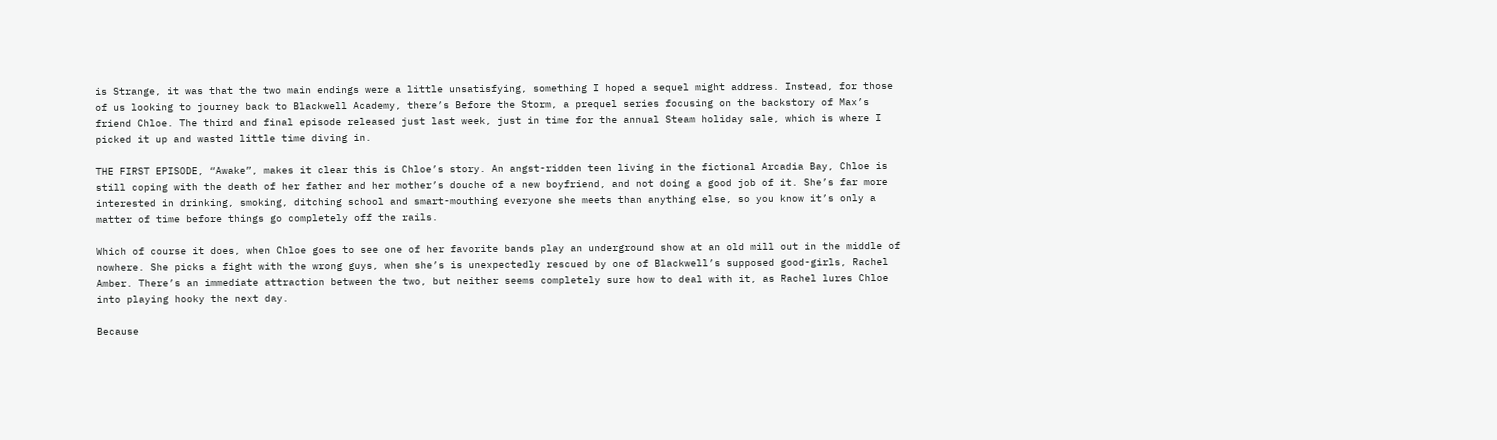is Strange, it was that the two main endings were a little unsatisfying, something I hoped a sequel might address. Instead, for those of us looking to journey back to Blackwell Academy, there’s Before the Storm, a prequel series focusing on the backstory of Max’s friend Chloe. The third and final episode released just last week, just in time for the annual Steam holiday sale, which is where I picked it up and wasted little time diving in.

THE FIRST EPISODE, “Awake”, makes it clear this is Chloe’s story. An angst-ridden teen living in the fictional Arcadia Bay, Chloe is still coping with the death of her father and her mother’s douche of a new boyfriend, and not doing a good job of it. She’s far more interested in drinking, smoking, ditching school and smart-mouthing everyone she meets than anything else, so you know it’s only a matter of time before things go completely off the rails.

Which of course it does, when Chloe goes to see one of her favorite bands play an underground show at an old mill out in the middle of nowhere. She picks a fight with the wrong guys, when she’s is unexpectedly rescued by one of Blackwell’s supposed good-girls, Rachel Amber. There’s an immediate attraction between the two, but neither seems completely sure how to deal with it, as Rachel lures Chloe into playing hooky the next day.

Because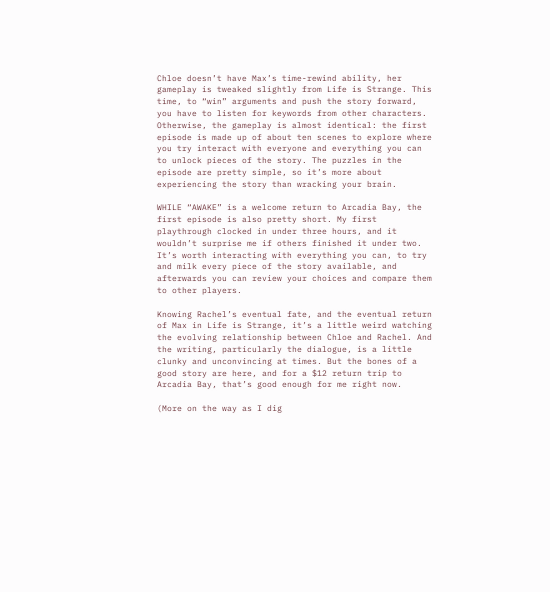Chloe doesn’t have Max’s time-rewind ability, her gameplay is tweaked slightly from Life is Strange. This time, to “win” arguments and push the story forward, you have to listen for keywords from other characters. Otherwise, the gameplay is almost identical: the first episode is made up of about ten scenes to explore where you try interact with everyone and everything you can to unlock pieces of the story. The puzzles in the episode are pretty simple, so it’s more about experiencing the story than wracking your brain.

WHILE “AWAKE” is a welcome return to Arcadia Bay, the first episode is also pretty short. My first playthrough clocked in under three hours, and it wouldn’t surprise me if others finished it under two. It’s worth interacting with everything you can, to try and milk every piece of the story available, and afterwards you can review your choices and compare them to other players.

Knowing Rachel’s eventual fate, and the eventual return of Max in Life is Strange, it’s a little weird watching the evolving relationship between Chloe and Rachel. And the writing, particularly the dialogue, is a little clunky and unconvincing at times. But the bones of a good story are here, and for a $12 return trip to Arcadia Bay, that’s good enough for me right now.

(More on the way as I dig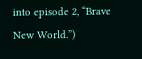into episode 2, “Brave New World.”)